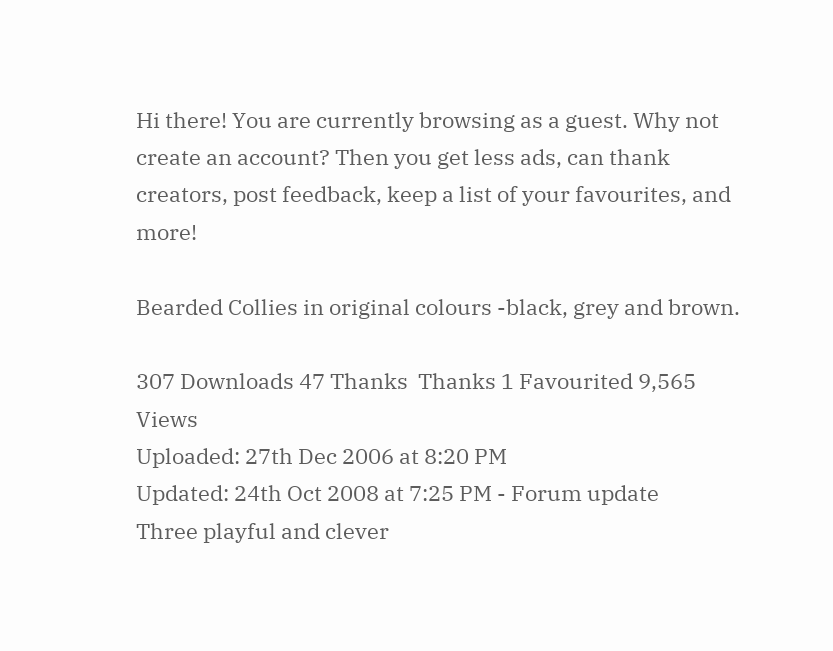Hi there! You are currently browsing as a guest. Why not create an account? Then you get less ads, can thank creators, post feedback, keep a list of your favourites, and more!

Bearded Collies in original colours -black, grey and brown.

307 Downloads 47 Thanks  Thanks 1 Favourited 9,565 Views
Uploaded: 27th Dec 2006 at 8:20 PM
Updated: 24th Oct 2008 at 7:25 PM - Forum update
Three playful and clever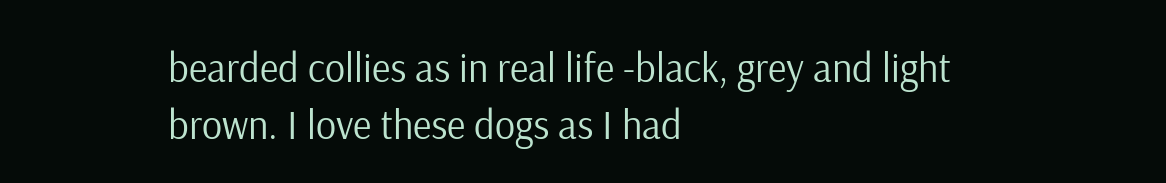bearded collies as in real life -black, grey and light brown. I love these dogs as I had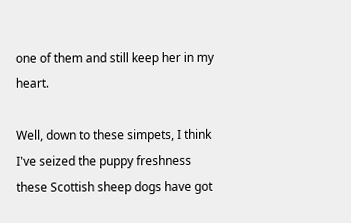one of them and still keep her in my heart.

Well, down to these simpets, I think I've seized the puppy freshness these Scottish sheep dogs have got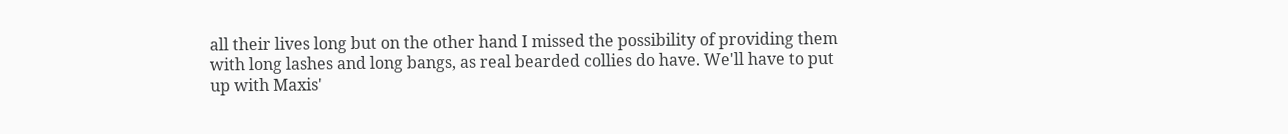all their lives long but on the other hand I missed the possibility of providing them with long lashes and long bangs, as real bearded collies do have. We'll have to put up with Maxis'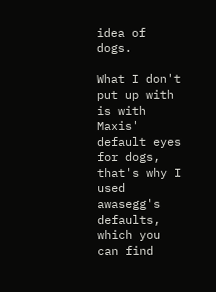idea of dogs.

What I don't put up with is with Maxis' default eyes for dogs, that's why I used awasegg's defaults, which you can find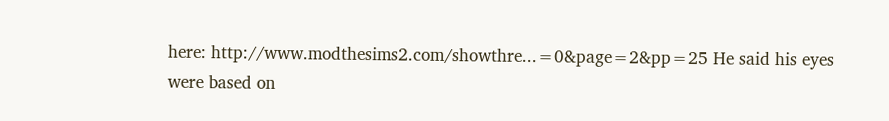here: http://www.modthesims2.com/showthre...=0&page=2&pp=25 He said his eyes were based on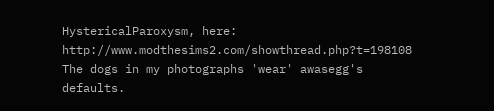HystericalParoxysm, here: http://www.modthesims2.com/showthread.php?t=198108 The dogs in my photographs 'wear' awasegg's defaults.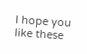I hope you like these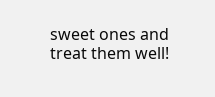sweet ones and treat them well!